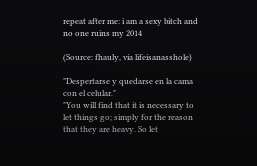repeat after me: i am a sexy bitch and no one ruins my 2014

(Source: fhauly, via lifeisanasshole)

"Despertarse y quedarse en la cama con el celular."
"You will find that it is necessary to let things go; simply for the reason that they are heavy. So let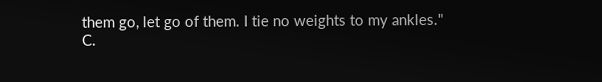them go, let go of them. I tie no weights to my ankles."
C.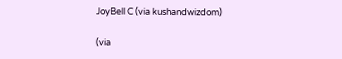JoyBell C (via kushandwizdom)

(via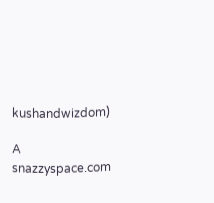kushandwizdom)

A snazzyspace.com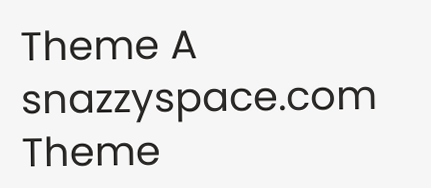Theme A snazzyspace.com Theme